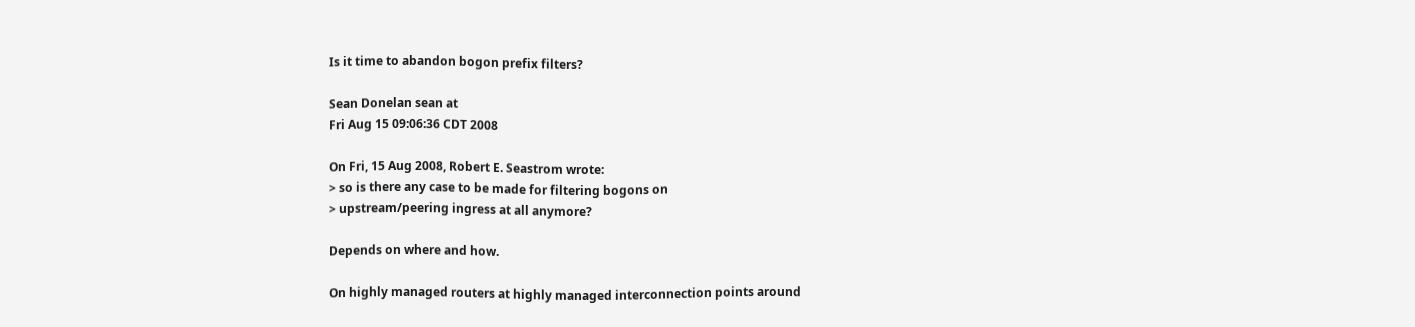Is it time to abandon bogon prefix filters?

Sean Donelan sean at
Fri Aug 15 09:06:36 CDT 2008

On Fri, 15 Aug 2008, Robert E. Seastrom wrote:
> so is there any case to be made for filtering bogons on
> upstream/peering ingress at all anymore?

Depends on where and how.

On highly managed routers at highly managed interconnection points around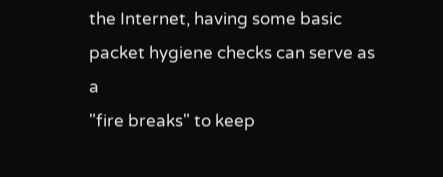the Internet, having some basic packet hygiene checks can serve as a
"fire breaks" to keep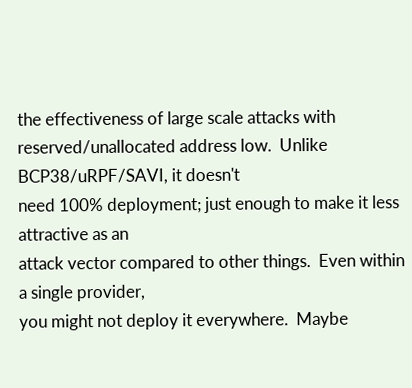the effectiveness of large scale attacks with
reserved/unallocated address low.  Unlike BCP38/uRPF/SAVI, it doesn't
need 100% deployment; just enough to make it less attractive as an
attack vector compared to other things.  Even within a single provider,
you might not deploy it everywhere.  Maybe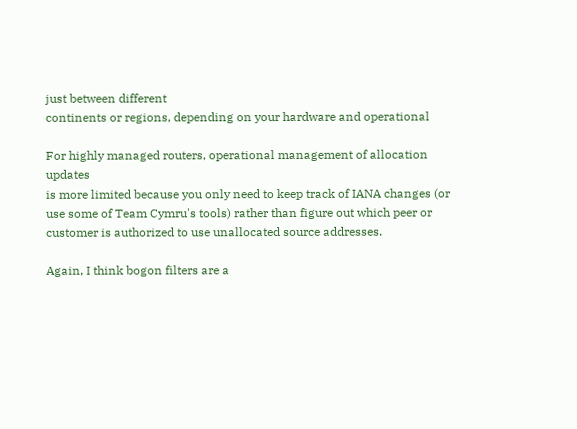just between different
continents or regions, depending on your hardware and operational

For highly managed routers, operational management of allocation updates
is more limited because you only need to keep track of IANA changes (or
use some of Team Cymru's tools) rather than figure out which peer or
customer is authorized to use unallocated source addresses.

Again, I think bogon filters are a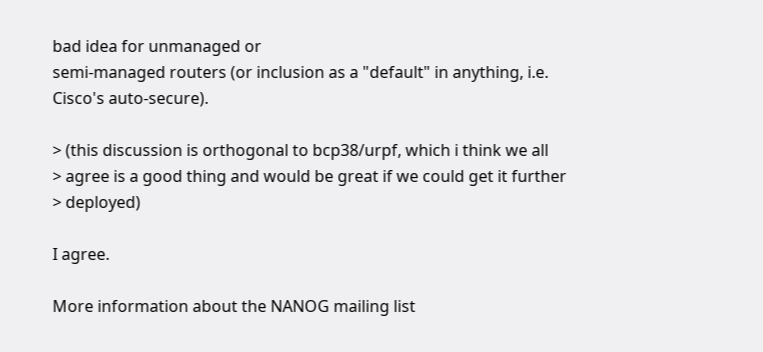bad idea for unmanaged or
semi-managed routers (or inclusion as a "default" in anything, i.e.
Cisco's auto-secure).

> (this discussion is orthogonal to bcp38/urpf, which i think we all
> agree is a good thing and would be great if we could get it further
> deployed)

I agree.

More information about the NANOG mailing list